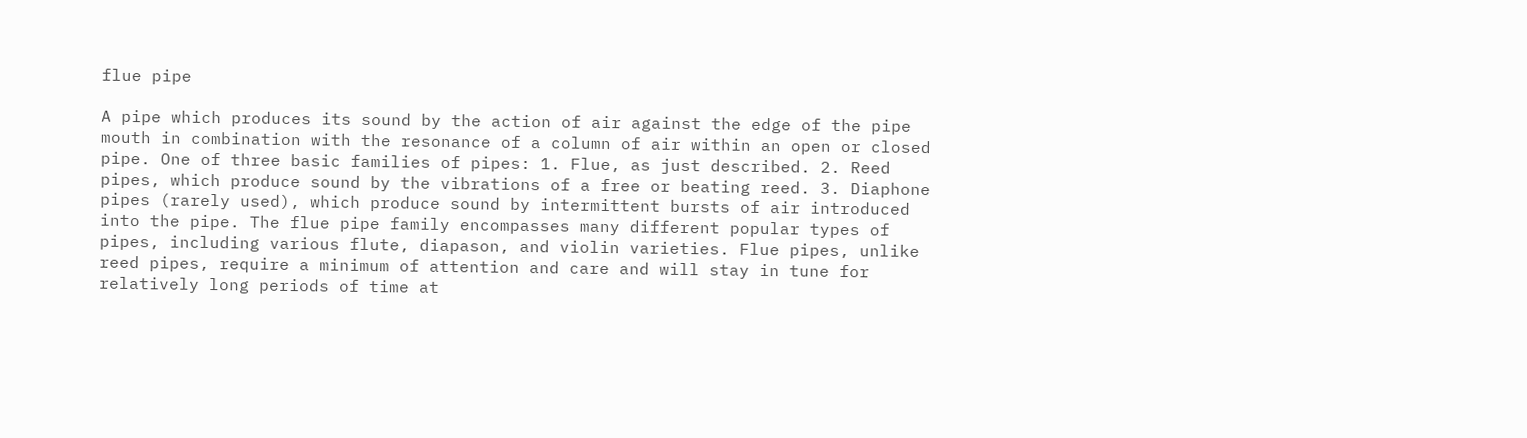flue pipe

A pipe which produces its sound by the action of air against the edge of the pipe mouth in combination with the resonance of a column of air within an open or closed pipe. One of three basic families of pipes: 1. Flue, as just described. 2. Reed pipes, which produce sound by the vibrations of a free or beating reed. 3. Diaphone pipes (rarely used), which produce sound by intermittent bursts of air introduced into the pipe. The flue pipe family encompasses many different popular types of pipes, including various flute, diapason, and violin varieties. Flue pipes, unlike reed pipes, require a minimum of attention and care and will stay in tune for relatively long periods of time at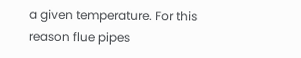a given temperature. For this reason flue pipes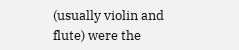(usually violin and flute) were the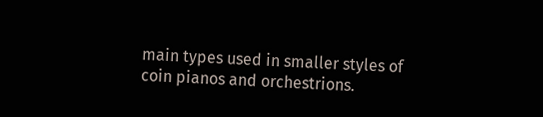main types used in smaller styles of coin pianos and orchestrions.